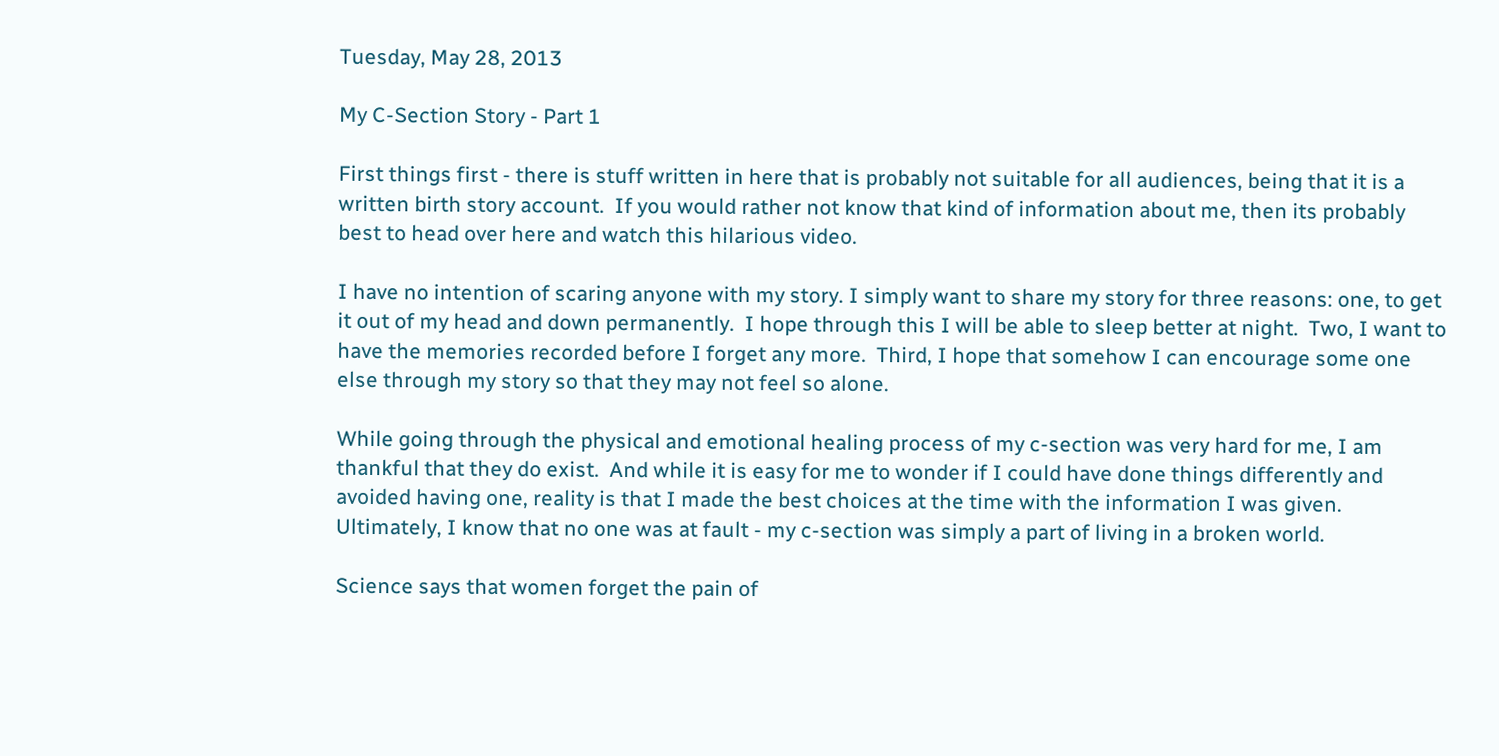Tuesday, May 28, 2013

My C-Section Story - Part 1

First things first - there is stuff written in here that is probably not suitable for all audiences, being that it is a written birth story account.  If you would rather not know that kind of information about me, then its probably best to head over here and watch this hilarious video.

I have no intention of scaring anyone with my story. I simply want to share my story for three reasons: one, to get it out of my head and down permanently.  I hope through this I will be able to sleep better at night.  Two, I want to have the memories recorded before I forget any more.  Third, I hope that somehow I can encourage some one else through my story so that they may not feel so alone.

While going through the physical and emotional healing process of my c-section was very hard for me, I am thankful that they do exist.  And while it is easy for me to wonder if I could have done things differently and avoided having one, reality is that I made the best choices at the time with the information I was given.  Ultimately, I know that no one was at fault - my c-section was simply a part of living in a broken world.

Science says that women forget the pain of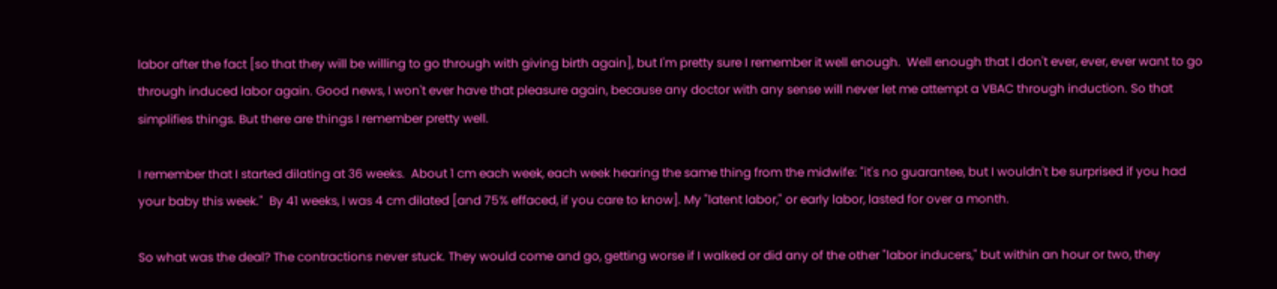labor after the fact [so that they will be willing to go through with giving birth again], but I'm pretty sure I remember it well enough.  Well enough that I don't ever, ever, ever want to go through induced labor again. Good news, I won't ever have that pleasure again, because any doctor with any sense will never let me attempt a VBAC through induction. So that simplifies things. But there are things I remember pretty well.

I remember that I started dilating at 36 weeks.  About 1 cm each week, each week hearing the same thing from the midwife: "it's no guarantee, but I wouldn't be surprised if you had your baby this week."  By 41 weeks, I was 4 cm dilated [and 75% effaced, if you care to know]. My "latent labor," or early labor, lasted for over a month.

So what was the deal? The contractions never stuck. They would come and go, getting worse if I walked or did any of the other "labor inducers," but within an hour or two, they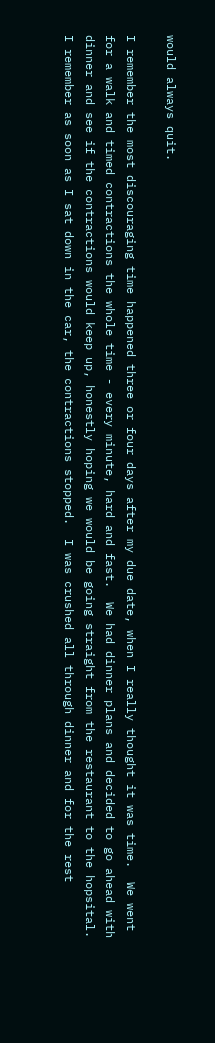would always quit.

I remember the most discouraging time happened three or four days after my due date, when I really thought it was time.  We went for a walk and timed contractions the whole time - every minute, hard and fast.  We had dinner plans and decided to go ahead with dinner and see if the contractions would keep up, honestly hoping we would be going straight from the restaurant to the hopsital.  I remember as soon as I sat down in the car, the contractions stopped.  I was crushed all through dinner and for the rest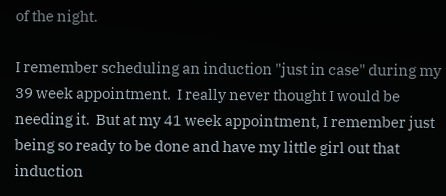of the night.

I remember scheduling an induction "just in case" during my 39 week appointment.  I really never thought I would be needing it.  But at my 41 week appointment, I remember just being so ready to be done and have my little girl out that induction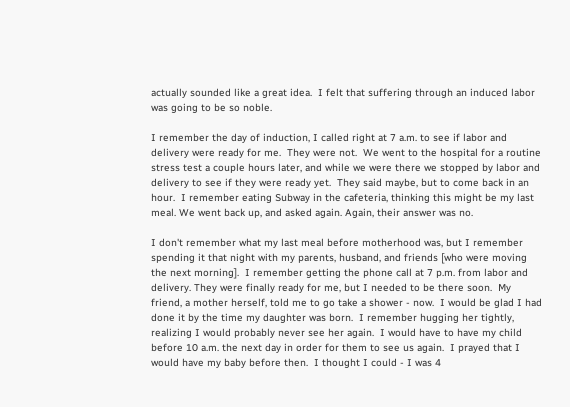actually sounded like a great idea.  I felt that suffering through an induced labor was going to be so noble.

I remember the day of induction, I called right at 7 a.m. to see if labor and delivery were ready for me.  They were not.  We went to the hospital for a routine stress test a couple hours later, and while we were there we stopped by labor and delivery to see if they were ready yet.  They said maybe, but to come back in an hour.  I remember eating Subway in the cafeteria, thinking this might be my last meal. We went back up, and asked again. Again, their answer was no.

I don't remember what my last meal before motherhood was, but I remember spending it that night with my parents, husband, and friends [who were moving the next morning].  I remember getting the phone call at 7 p.m. from labor and delivery. They were finally ready for me, but I needed to be there soon.  My friend, a mother herself, told me to go take a shower - now.  I would be glad I had done it by the time my daughter was born.  I remember hugging her tightly, realizing I would probably never see her again.  I would have to have my child before 10 a.m. the next day in order for them to see us again.  I prayed that I would have my baby before then.  I thought I could - I was 4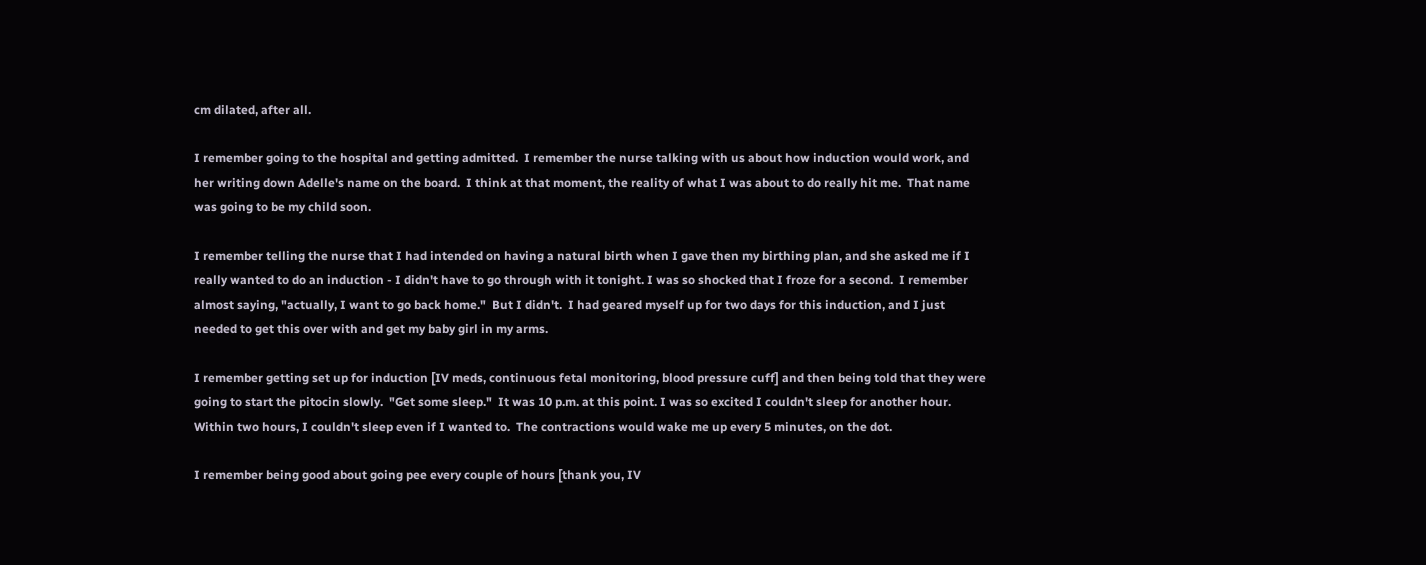cm dilated, after all.

I remember going to the hospital and getting admitted.  I remember the nurse talking with us about how induction would work, and her writing down Adelle's name on the board.  I think at that moment, the reality of what I was about to do really hit me.  That name was going to be my child soon.

I remember telling the nurse that I had intended on having a natural birth when I gave then my birthing plan, and she asked me if I really wanted to do an induction - I didn't have to go through with it tonight. I was so shocked that I froze for a second.  I remember almost saying, "actually, I want to go back home."  But I didn't.  I had geared myself up for two days for this induction, and I just needed to get this over with and get my baby girl in my arms.

I remember getting set up for induction [IV meds, continuous fetal monitoring, blood pressure cuff] and then being told that they were going to start the pitocin slowly.  "Get some sleep."  It was 10 p.m. at this point. I was so excited I couldn't sleep for another hour.  Within two hours, I couldn't sleep even if I wanted to.  The contractions would wake me up every 5 minutes, on the dot.

I remember being good about going pee every couple of hours [thank you, IV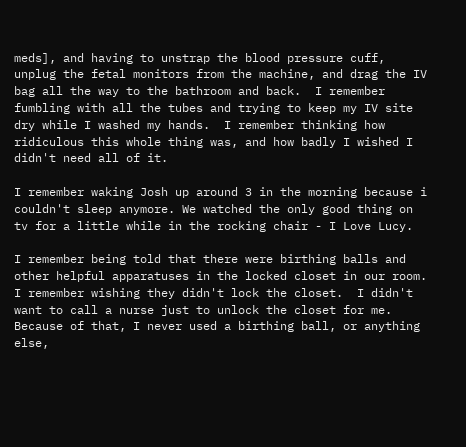meds], and having to unstrap the blood pressure cuff, unplug the fetal monitors from the machine, and drag the IV bag all the way to the bathroom and back.  I remember fumbling with all the tubes and trying to keep my IV site dry while I washed my hands.  I remember thinking how ridiculous this whole thing was, and how badly I wished I didn't need all of it.

I remember waking Josh up around 3 in the morning because i couldn't sleep anymore. We watched the only good thing on tv for a little while in the rocking chair - I Love Lucy.

I remember being told that there were birthing balls and other helpful apparatuses in the locked closet in our room.  I remember wishing they didn't lock the closet.  I didn't want to call a nurse just to unlock the closet for me.  Because of that, I never used a birthing ball, or anything else,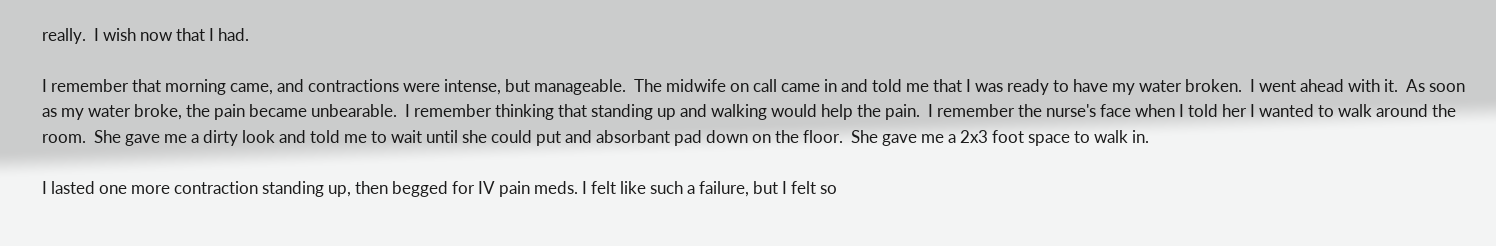really.  I wish now that I had.

I remember that morning came, and contractions were intense, but manageable.  The midwife on call came in and told me that I was ready to have my water broken.  I went ahead with it.  As soon as my water broke, the pain became unbearable.  I remember thinking that standing up and walking would help the pain.  I remember the nurse's face when I told her I wanted to walk around the room.  She gave me a dirty look and told me to wait until she could put and absorbant pad down on the floor.  She gave me a 2x3 foot space to walk in.

I lasted one more contraction standing up, then begged for IV pain meds. I felt like such a failure, but I felt so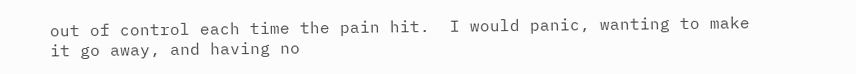out of control each time the pain hit.  I would panic, wanting to make it go away, and having no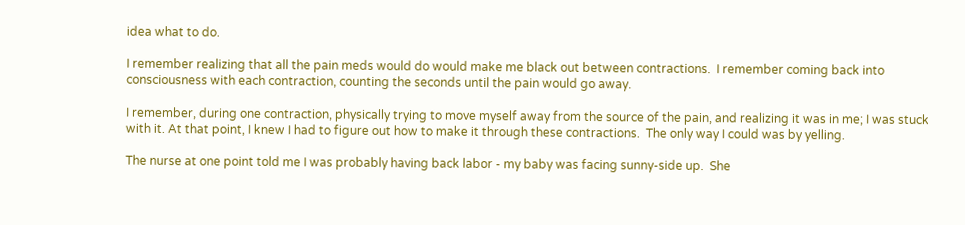idea what to do.

I remember realizing that all the pain meds would do would make me black out between contractions.  I remember coming back into consciousness with each contraction, counting the seconds until the pain would go away.

I remember, during one contraction, physically trying to move myself away from the source of the pain, and realizing it was in me; I was stuck with it. At that point, I knew I had to figure out how to make it through these contractions.  The only way I could was by yelling.

The nurse at one point told me I was probably having back labor - my baby was facing sunny-side up.  She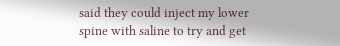said they could inject my lower spine with saline to try and get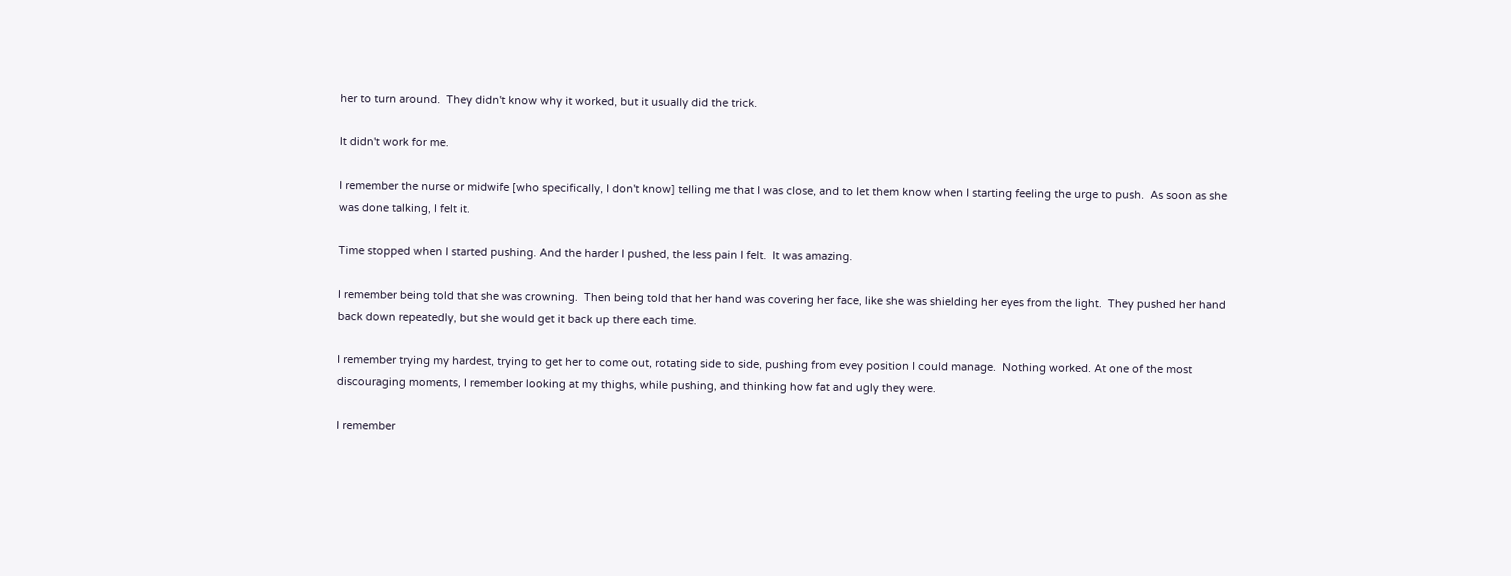her to turn around.  They didn't know why it worked, but it usually did the trick.

It didn't work for me.

I remember the nurse or midwife [who specifically, I don't know] telling me that I was close, and to let them know when I starting feeling the urge to push.  As soon as she was done talking, I felt it.

Time stopped when I started pushing. And the harder I pushed, the less pain I felt.  It was amazing.

I remember being told that she was crowning.  Then being told that her hand was covering her face, like she was shielding her eyes from the light.  They pushed her hand back down repeatedly, but she would get it back up there each time.

I remember trying my hardest, trying to get her to come out, rotating side to side, pushing from evey position I could manage.  Nothing worked. At one of the most discouraging moments, I remember looking at my thighs, while pushing, and thinking how fat and ugly they were.

I remember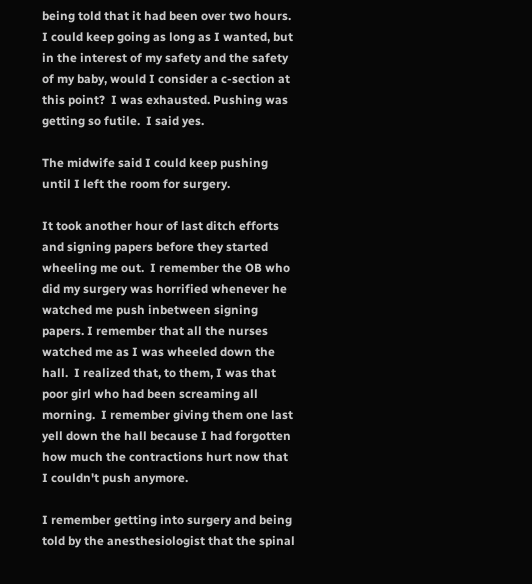being told that it had been over two hours.  I could keep going as long as I wanted, but in the interest of my safety and the safety of my baby, would I consider a c-section at this point?  I was exhausted. Pushing was getting so futile.  I said yes.

The midwife said I could keep pushing until I left the room for surgery.

It took another hour of last ditch efforts and signing papers before they started wheeling me out.  I remember the OB who did my surgery was horrified whenever he watched me push inbetween signing papers. I remember that all the nurses watched me as I was wheeled down the hall.  I realized that, to them, I was that poor girl who had been screaming all morning.  I remember giving them one last yell down the hall because I had forgotten how much the contractions hurt now that I couldn't push anymore.

I remember getting into surgery and being told by the anesthesiologist that the spinal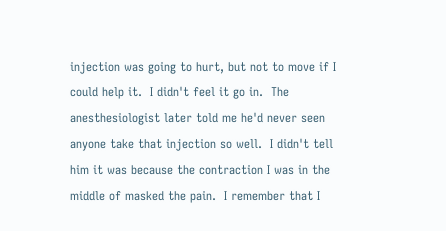injection was going to hurt, but not to move if I could help it.  I didn't feel it go in.  The anesthesiologist later told me he'd never seen anyone take that injection so well.  I didn't tell him it was because the contraction I was in the middle of masked the pain.  I remember that I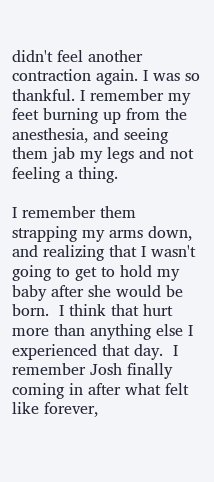didn't feel another contraction again. I was so thankful. I remember my feet burning up from the anesthesia, and seeing them jab my legs and not feeling a thing.

I remember them strapping my arms down, and realizing that I wasn't going to get to hold my baby after she would be born.  I think that hurt more than anything else I experienced that day.  I remember Josh finally coming in after what felt like forever,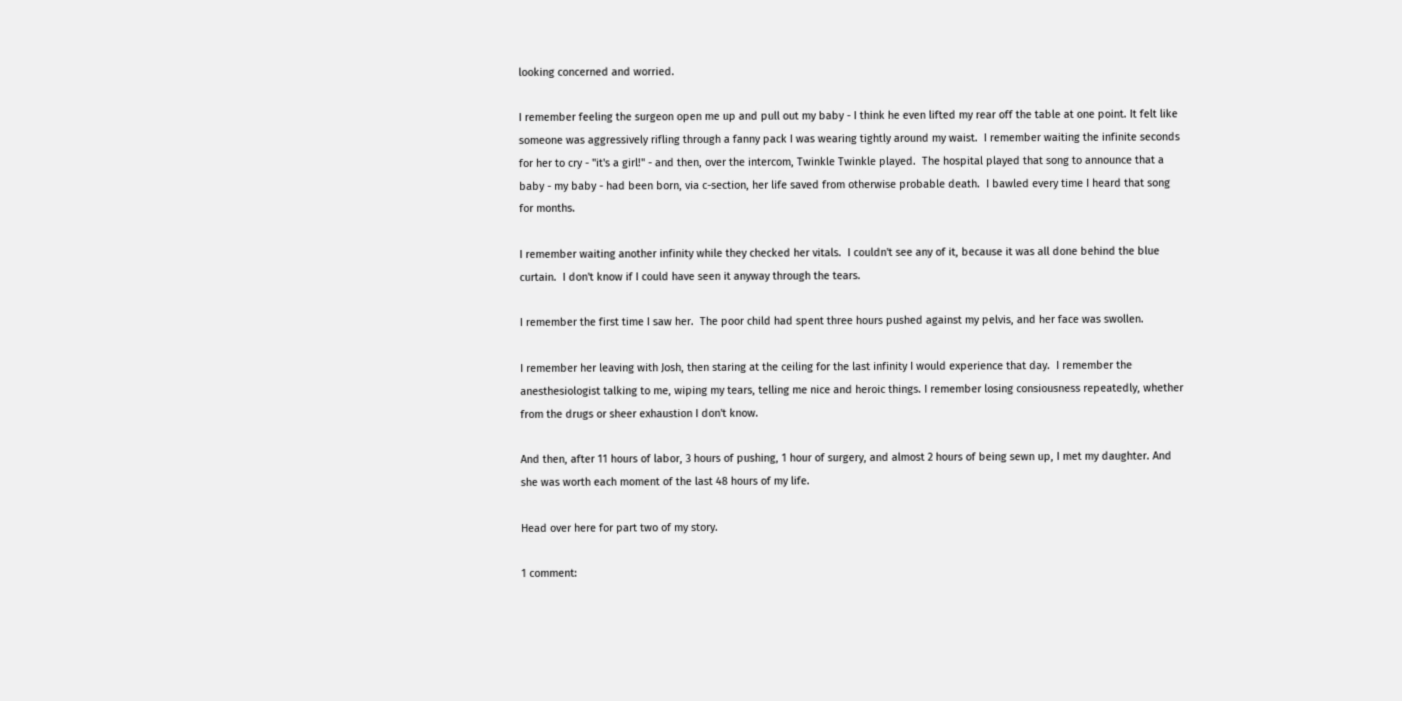looking concerned and worried.

I remember feeling the surgeon open me up and pull out my baby - I think he even lifted my rear off the table at one point. It felt like someone was aggressively rifling through a fanny pack I was wearing tightly around my waist.  I remember waiting the infinite seconds for her to cry - "it's a girl!" - and then, over the intercom, Twinkle Twinkle played.  The hospital played that song to announce that a baby - my baby - had been born, via c-section, her life saved from otherwise probable death.  I bawled every time I heard that song for months.

I remember waiting another infinity while they checked her vitals.  I couldn't see any of it, because it was all done behind the blue curtain.  I don't know if I could have seen it anyway through the tears.

I remember the first time I saw her.  The poor child had spent three hours pushed against my pelvis, and her face was swollen.

I remember her leaving with Josh, then staring at the ceiling for the last infinity I would experience that day.  I remember the anesthesiologist talking to me, wiping my tears, telling me nice and heroic things. I remember losing consiousness repeatedly, whether from the drugs or sheer exhaustion I don't know.

And then, after 11 hours of labor, 3 hours of pushing, 1 hour of surgery, and almost 2 hours of being sewn up, I met my daughter. And she was worth each moment of the last 48 hours of my life.

Head over here for part two of my story.

1 comment: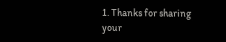1. Thanks for sharing your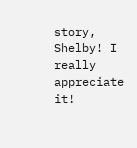story, Shelby! I really appreciate it!